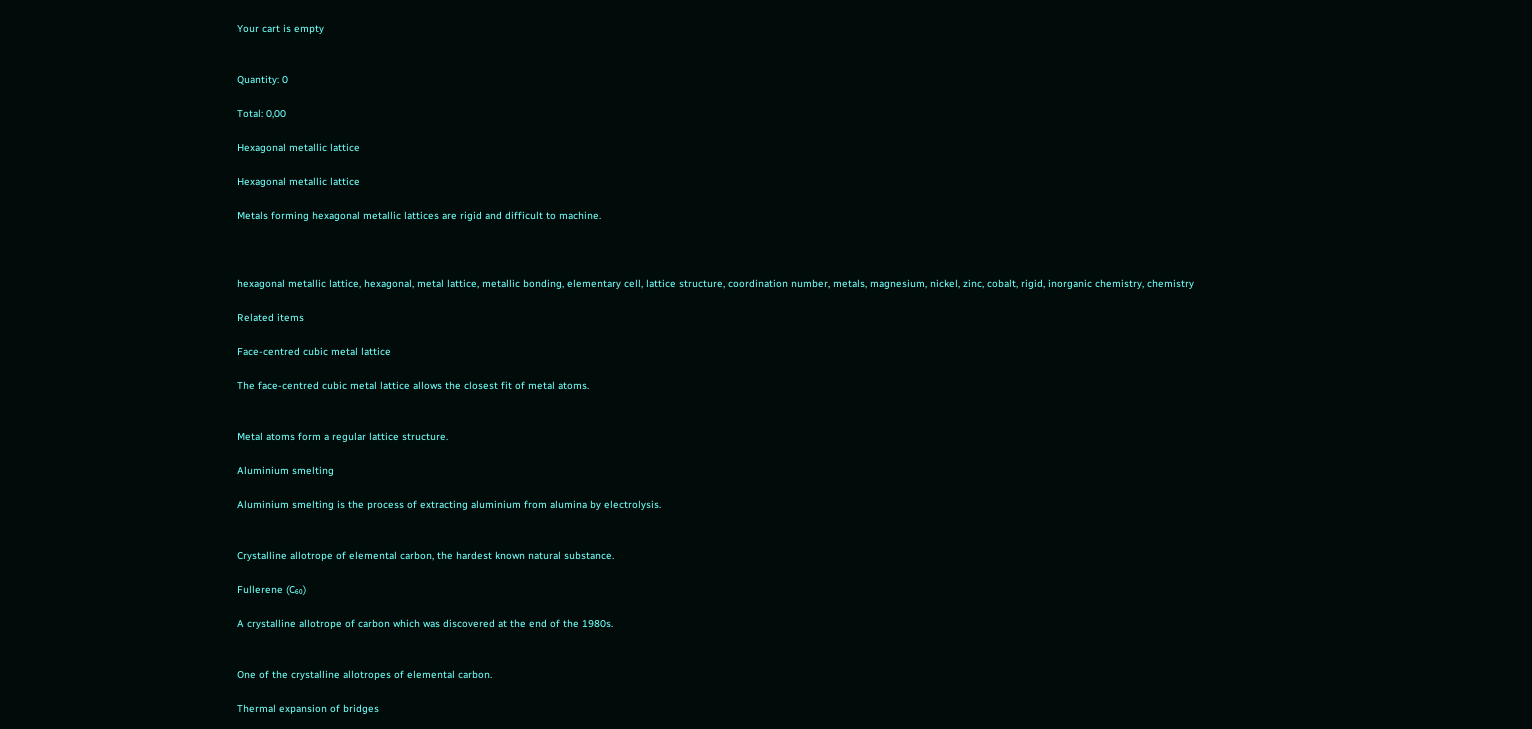Your cart is empty


Quantity: 0

Total: 0,00

Hexagonal metallic lattice

Hexagonal metallic lattice

Metals forming hexagonal metallic lattices are rigid and difficult to machine.



hexagonal metallic lattice, hexagonal, metal lattice, metallic bonding, elementary cell, lattice structure, coordination number, metals, magnesium, nickel, zinc, cobalt, rigid, inorganic chemistry, chemistry

Related items

Face-centred cubic metal lattice

The face-centred cubic metal lattice allows the closest fit of metal atoms.


Metal atoms form a regular lattice structure.

Aluminium smelting

Aluminium smelting is the process of extracting aluminium from alumina by electrolysis.


Crystalline allotrope of elemental carbon, the hardest known natural substance.

Fullerene (C₆₀)

A crystalline allotrope of carbon which was discovered at the end of the 1980s.


One of the crystalline allotropes of elemental carbon.

Thermal expansion of bridges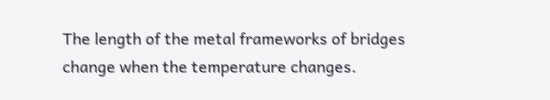The length of the metal frameworks of bridges change when the temperature changes.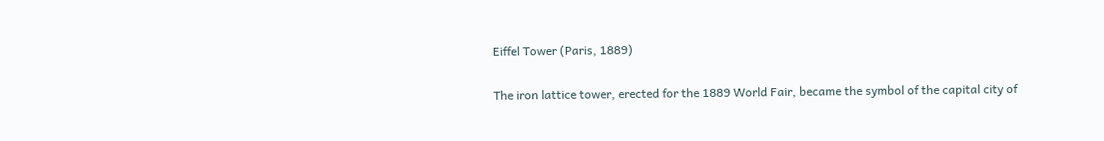Eiffel Tower (Paris, 1889)

The iron lattice tower, erected for the 1889 World Fair, became the symbol of the capital city of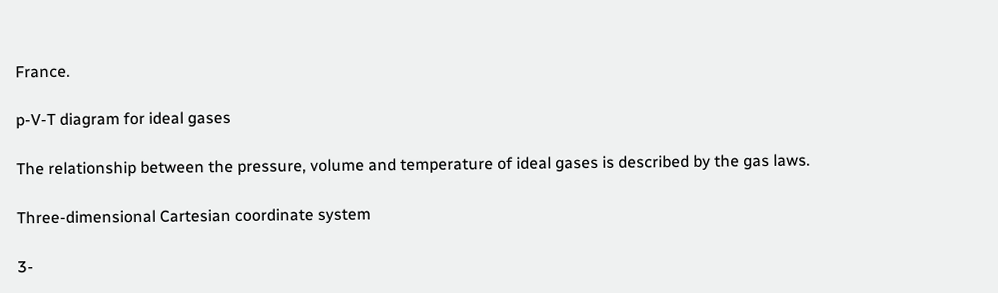France.

p-V-T diagram for ideal gases

The relationship between the pressure, volume and temperature of ideal gases is described by the gas laws.

Three-dimensional Cartesian coordinate system

3-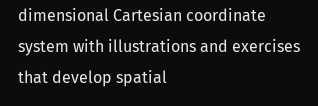dimensional Cartesian coordinate system with illustrations and exercises that develop spatial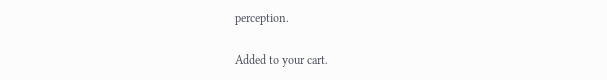perception.

Added to your cart.